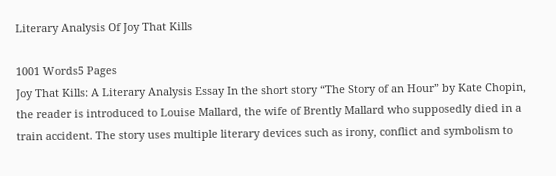Literary Analysis Of Joy That Kills

1001 Words5 Pages
Joy That Kills: A Literary Analysis Essay In the short story “The Story of an Hour” by Kate Chopin, the reader is introduced to Louise Mallard, the wife of Brently Mallard who supposedly died in a train accident. The story uses multiple literary devices such as irony, conflict and symbolism to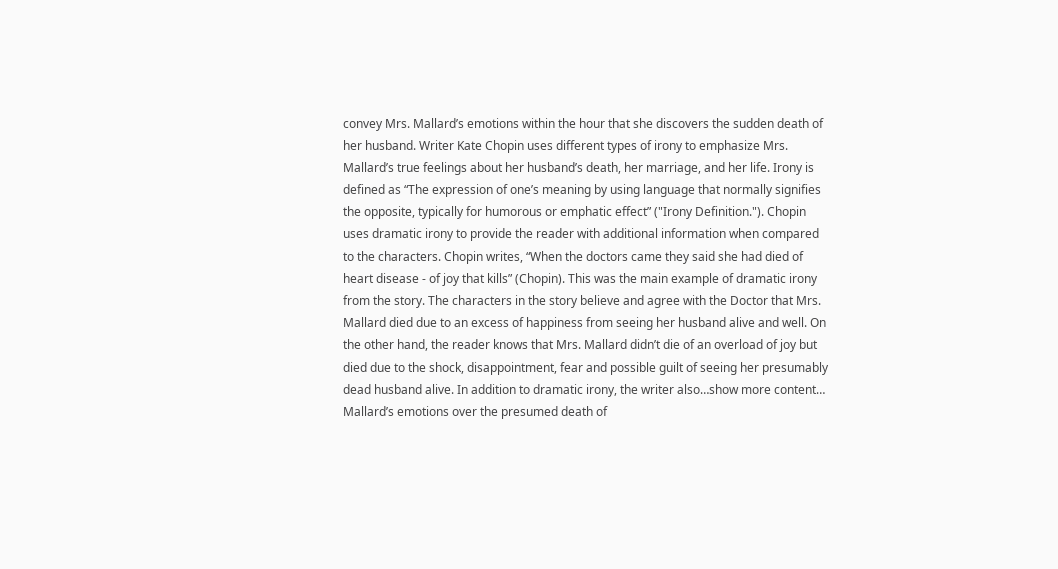convey Mrs. Mallard’s emotions within the hour that she discovers the sudden death of her husband. Writer Kate Chopin uses different types of irony to emphasize Mrs. Mallard’s true feelings about her husband’s death, her marriage, and her life. Irony is defined as “The expression of one’s meaning by using language that normally signifies the opposite, typically for humorous or emphatic effect” ("Irony Definition."). Chopin uses dramatic irony to provide the reader with additional information when compared to the characters. Chopin writes, “When the doctors came they said she had died of heart disease - of joy that kills” (Chopin). This was the main example of dramatic irony from the story. The characters in the story believe and agree with the Doctor that Mrs. Mallard died due to an excess of happiness from seeing her husband alive and well. On the other hand, the reader knows that Mrs. Mallard didn’t die of an overload of joy but died due to the shock, disappointment, fear and possible guilt of seeing her presumably dead husband alive. In addition to dramatic irony, the writer also…show more content…
Mallard’s emotions over the presumed death of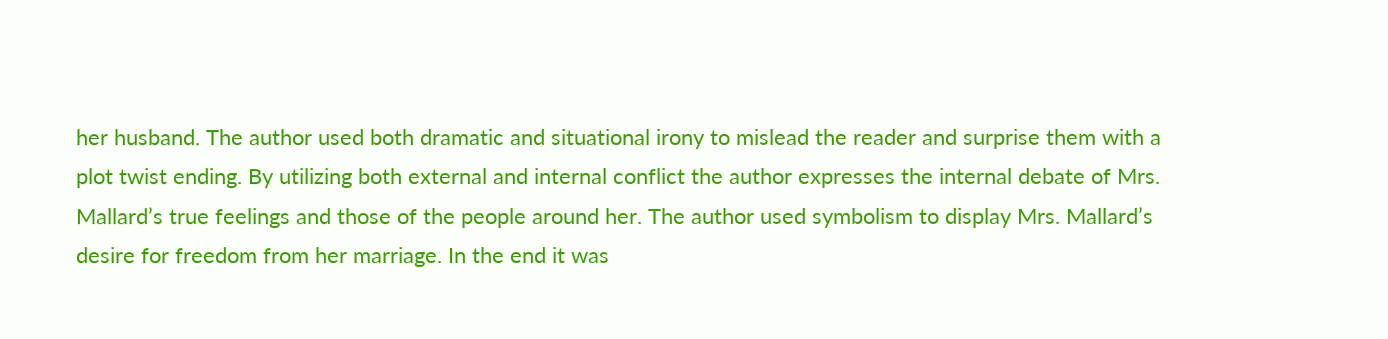her husband. The author used both dramatic and situational irony to mislead the reader and surprise them with a plot twist ending. By utilizing both external and internal conflict the author expresses the internal debate of Mrs. Mallard’s true feelings and those of the people around her. The author used symbolism to display Mrs. Mallard’s desire for freedom from her marriage. In the end it was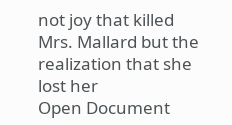not joy that killed Mrs. Mallard but the realization that she lost her
Open Document